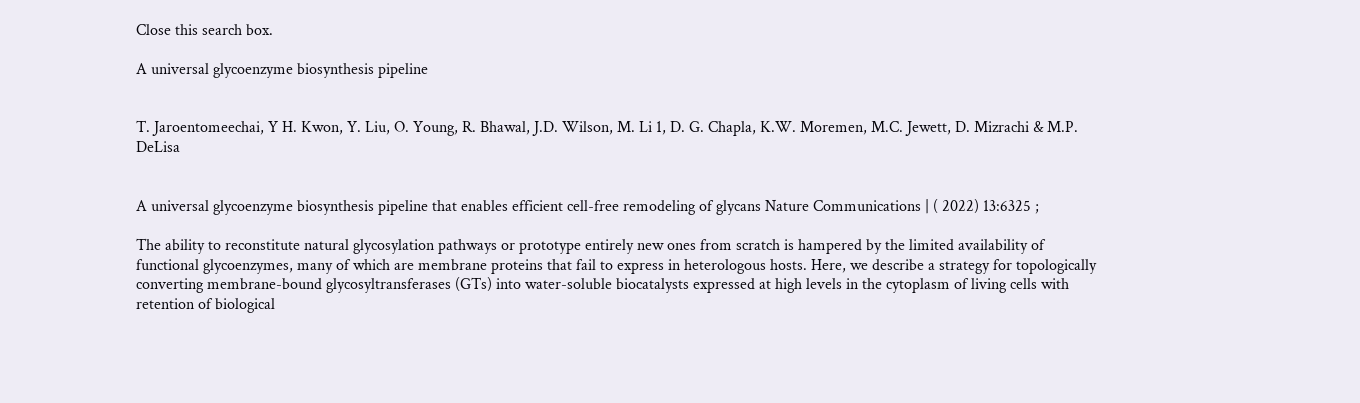Close this search box.

A universal glycoenzyme biosynthesis pipeline


T. Jaroentomeechai, Y H. Kwon, Y. Liu, O. Young, R. Bhawal, J.D. Wilson, M. Li 1, D. G. Chapla, K.W. Moremen, M.C. Jewett, D. Mizrachi & M.P. DeLisa


A universal glycoenzyme biosynthesis pipeline that enables efficient cell-free remodeling of glycans Nature Communications | ( 2022) 13:6325 ;

The ability to reconstitute natural glycosylation pathways or prototype entirely new ones from scratch is hampered by the limited availability of functional glycoenzymes, many of which are membrane proteins that fail to express in heterologous hosts. Here, we describe a strategy for topologically converting membrane-bound glycosyltransferases (GTs) into water-soluble biocatalysts expressed at high levels in the cytoplasm of living cells with retention of biological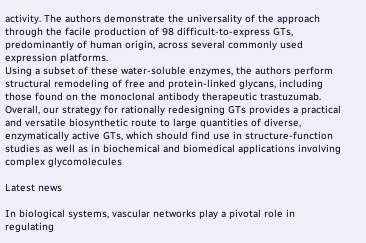activity. The authors demonstrate the universality of the approach through the facile production of 98 difficult-to-express GTs, predominantly of human origin, across several commonly used expression platforms.
Using a subset of these water-soluble enzymes, the authors perform structural remodeling of free and protein-linked glycans, including those found on the monoclonal antibody therapeutic trastuzumab. Overall, our strategy for rationally redesigning GTs provides a practical and versatile biosynthetic route to large quantities of diverse, enzymatically active GTs, which should find use in structure-function studies as well as in biochemical and biomedical applications involving complex glycomolecules

Latest news

In biological systems, vascular networks play a pivotal role in regulating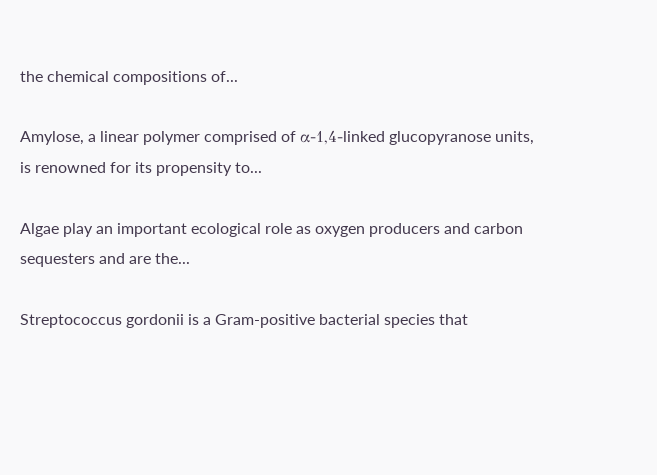the chemical compositions of...

Amylose, a linear polymer comprised of α-1,4-linked glucopyranose units, is renowned for its propensity to...

Algae play an important ecological role as oxygen producers and carbon sequesters and are the...

Streptococcus gordonii is a Gram-positive bacterial species that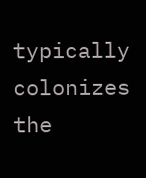typically colonizes the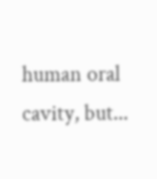human oral cavity, but...